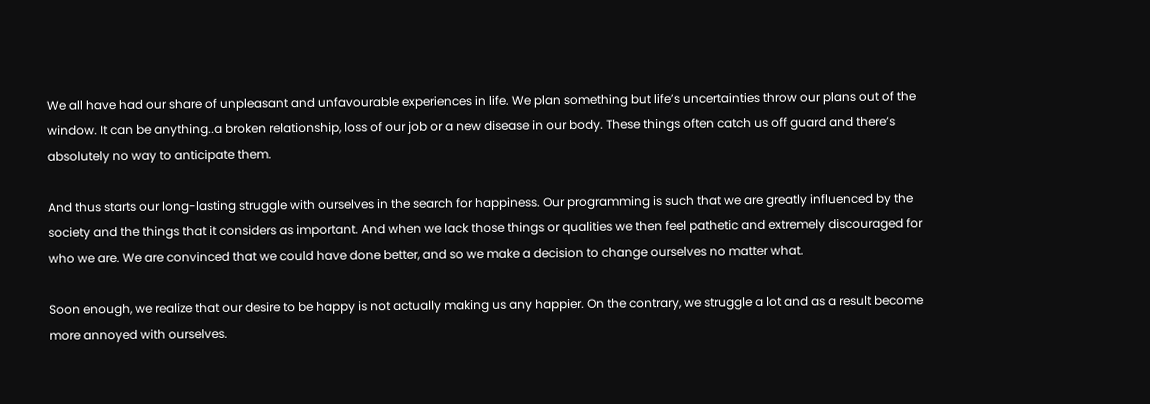We all have had our share of unpleasant and unfavourable experiences in life. We plan something but life’s uncertainties throw our plans out of the window. It can be anything..a broken relationship, loss of our job or a new disease in our body. These things often catch us off guard and there’s absolutely no way to anticipate them.

And thus starts our long-lasting struggle with ourselves in the search for happiness. Our programming is such that we are greatly influenced by the society and the things that it considers as important. And when we lack those things or qualities we then feel pathetic and extremely discouraged for who we are. We are convinced that we could have done better, and so we make a decision to change ourselves no matter what.

Soon enough, we realize that our desire to be happy is not actually making us any happier. On the contrary, we struggle a lot and as a result become more annoyed with ourselves.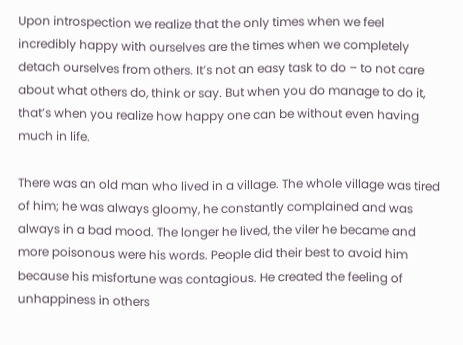Upon introspection we realize that the only times when we feel incredibly happy with ourselves are the times when we completely detach ourselves from others. It’s not an easy task to do – to not care about what others do, think or say. But when you do manage to do it, that’s when you realize how happy one can be without even having much in life.

There was an old man who lived in a village. The whole village was tired of him; he was always gloomy, he constantly complained and was always in a bad mood. The longer he lived, the viler he became and more poisonous were his words. People did their best to avoid him because his misfortune was contagious. He created the feeling of unhappiness in others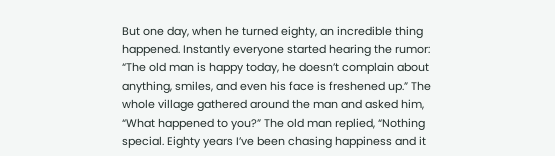But one day, when he turned eighty, an incredible thing happened. Instantly everyone started hearing the rumor: “The old man is happy today, he doesn’t complain about anything, smiles, and even his face is freshened up.” The whole village gathered around the man and asked him, “What happened to you?” The old man replied, “Nothing special. Eighty years I’ve been chasing happiness and it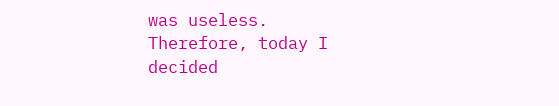was useless. Therefore, today I decided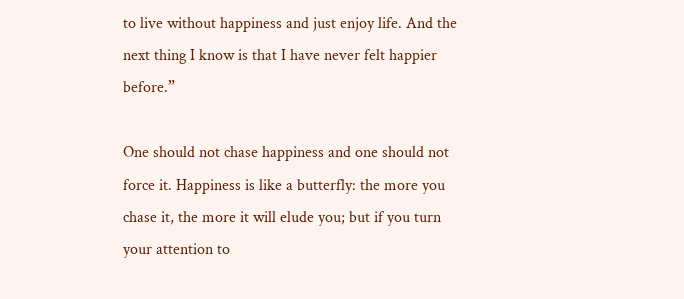to live without happiness and just enjoy life. And the next thing I know is that I have never felt happier before.”

One should not chase happiness and one should not force it. Happiness is like a butterfly: the more you chase it, the more it will elude you; but if you turn your attention to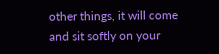other things, it will come and sit softly on your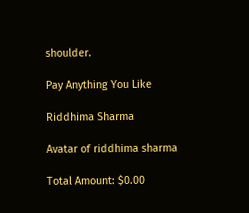shoulder.

Pay Anything You Like

Riddhima Sharma

Avatar of riddhima sharma

Total Amount: $0.00